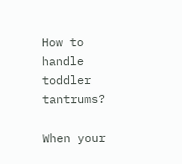How to handle toddler tantrums?

When your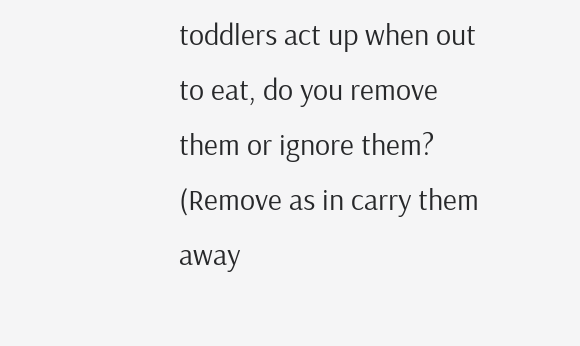toddlers act up when out to eat, do you remove them or ignore them? (Remove as in carry them away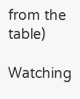from the table)

Watching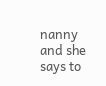nanny and she says to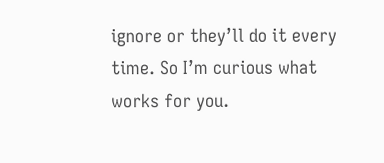ignore or they’ll do it every time. So I’m curious what works for you.